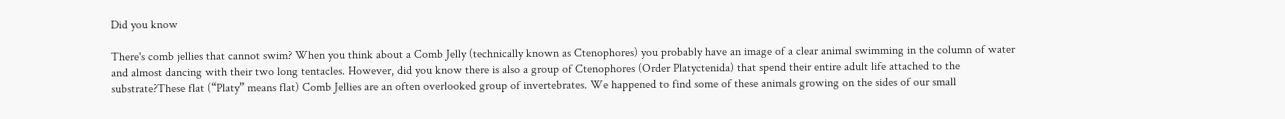Did you know

There's comb jellies that cannot swim? When you think about a Comb Jelly (technically known as Ctenophores) you probably have an image of a clear animal swimming in the column of water and almost dancing with their two long tentacles. However, did you know there is also a group of Ctenophores (Order Platyctenida) that spend their entire adult life attached to the substrate?These flat (“Platy” means flat) Comb Jellies are an often overlooked group of invertebrates. We happened to find some of these animals growing on the sides of our small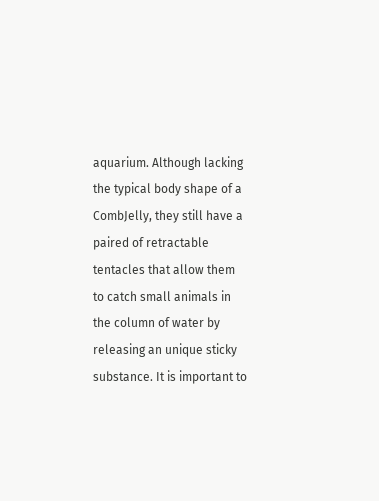aquarium. Although lacking the typical body shape of a CombJelly, they still have a paired of retractable tentacles that allow them to catch small animals in the column of water by releasing an unique sticky substance. It is important to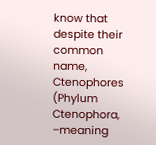know that despite their common name, Ctenophores (Phylum Ctenophora, –meaning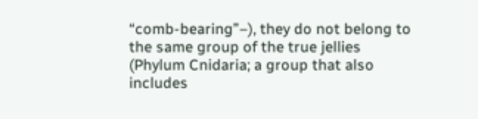“comb-bearing”–), they do not belong to the same group of the true jellies (Phylum Cnidaria; a group that also includes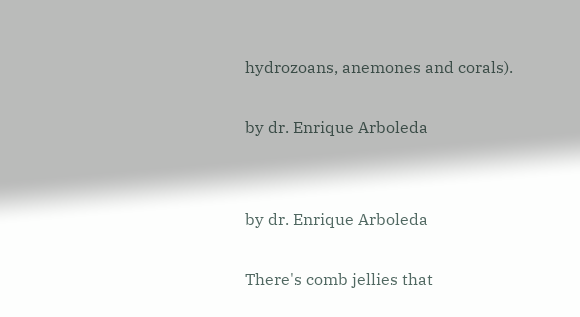hydrozoans, anemones and corals).

by dr. Enrique Arboleda


by dr. Enrique Arboleda

There's comb jellies that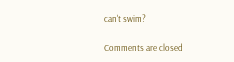can't swim?

Comments are closed